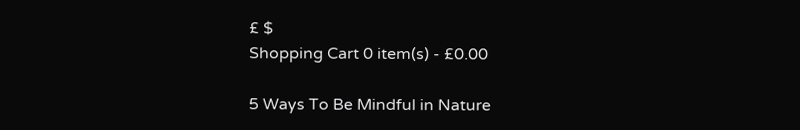£ $
Shopping Cart 0 item(s) - £0.00

5 Ways To Be Mindful in Nature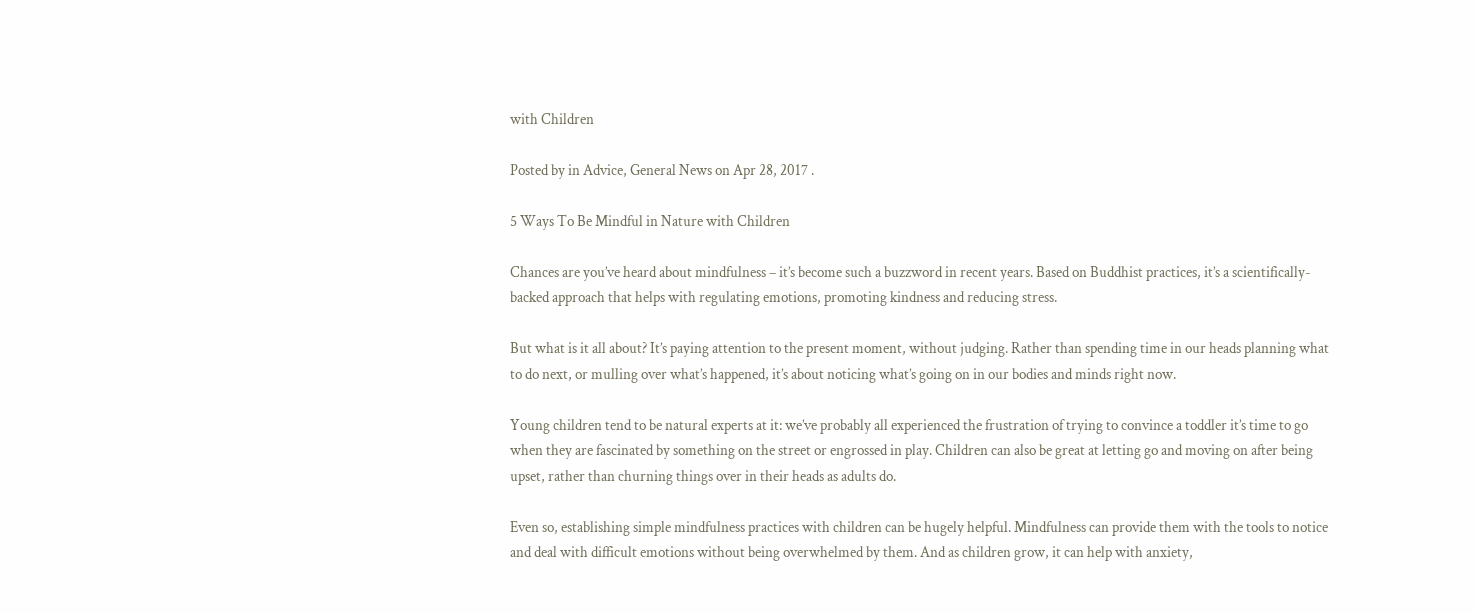with Children

Posted by in Advice, General News on Apr 28, 2017 .

5 Ways To Be Mindful in Nature with Children

Chances are you’ve heard about mindfulness – it’s become such a buzzword in recent years. Based on Buddhist practices, it’s a scientifically-backed approach that helps with regulating emotions, promoting kindness and reducing stress.

But what is it all about? It’s paying attention to the present moment, without judging. Rather than spending time in our heads planning what to do next, or mulling over what’s happened, it’s about noticing what’s going on in our bodies and minds right now.

Young children tend to be natural experts at it: we’ve probably all experienced the frustration of trying to convince a toddler it’s time to go when they are fascinated by something on the street or engrossed in play. Children can also be great at letting go and moving on after being upset, rather than churning things over in their heads as adults do.

Even so, establishing simple mindfulness practices with children can be hugely helpful. Mindfulness can provide them with the tools to notice and deal with difficult emotions without being overwhelmed by them. And as children grow, it can help with anxiety,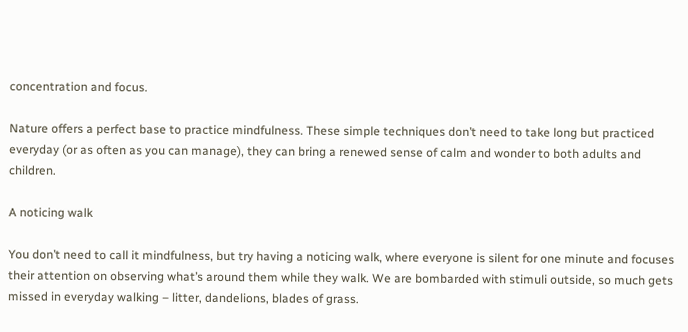concentration and focus.

Nature offers a perfect base to practice mindfulness. These simple techniques don’t need to take long but practiced everyday (or as often as you can manage), they can bring a renewed sense of calm and wonder to both adults and children.

A noticing walk

You don’t need to call it mindfulness, but try having a noticing walk, where everyone is silent for one minute and focuses their attention on observing what’s around them while they walk. We are bombarded with stimuli outside, so much gets missed in everyday walking – litter, dandelions, blades of grass.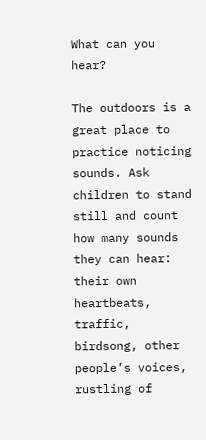What can you hear?

The outdoors is a great place to practice noticing sounds. Ask children to stand still and count how many sounds they can hear: their own heartbeats, traffic, birdsong, other people’s voices, rustling of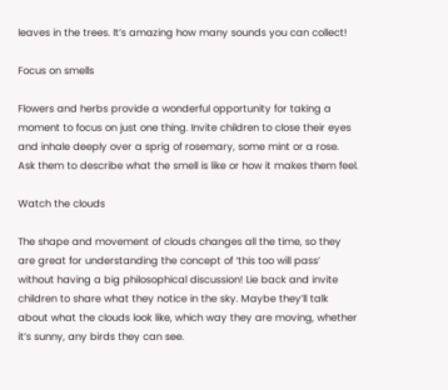leaves in the trees. It’s amazing how many sounds you can collect!

Focus on smells

Flowers and herbs provide a wonderful opportunity for taking a moment to focus on just one thing. Invite children to close their eyes and inhale deeply over a sprig of rosemary, some mint or a rose. Ask them to describe what the smell is like or how it makes them feel.

Watch the clouds

The shape and movement of clouds changes all the time, so they are great for understanding the concept of ‘this too will pass’ without having a big philosophical discussion! Lie back and invite children to share what they notice in the sky. Maybe they’ll talk about what the clouds look like, which way they are moving, whether it’s sunny, any birds they can see.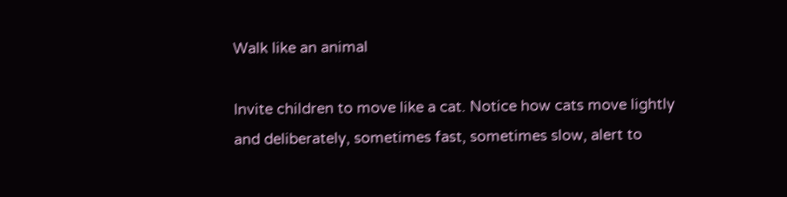Walk like an animal

Invite children to move like a cat. Notice how cats move lightly and deliberately, sometimes fast, sometimes slow, alert to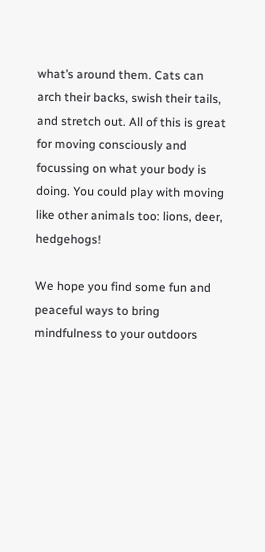what’s around them. Cats can arch their backs, swish their tails, and stretch out. All of this is great for moving consciously and focussing on what your body is doing. You could play with moving like other animals too: lions, deer, hedgehogs!

We hope you find some fun and peaceful ways to bring mindfulness to your outdoors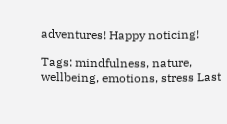adventures! Happy noticing!

Tags: mindfulness, nature, wellbeing, emotions, stress Last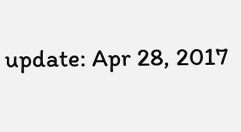update: Apr 28, 2017